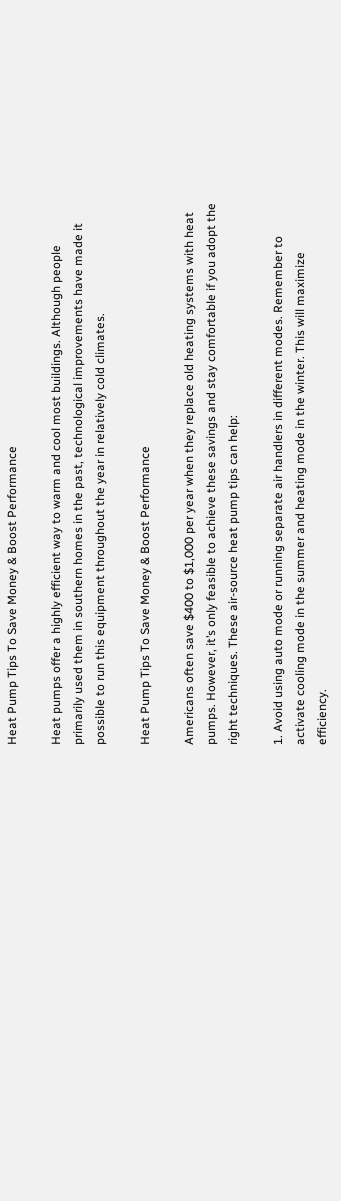Heat Pump Tips To Save Money & Boost Performance

Heat pumps offer a highly efficient way to warm and cool most buildings. Although people primarily used them in southern homes in the past, technological improvements have made it possible to run this equipment throughout the year in relatively cold climates.

Heat Pump Tips To Save Money & Boost Performance

Americans often save $400 to $1,000 per year when they replace old heating systems with heat pumps. However, it’s only feasible to achieve these savings and stay comfortable if you adopt the right techniques. These air-source heat pump tips can help:

1. Avoid using auto mode or running separate air handlers in different modes. Remember to activate cooling mode in the summer and heating mode in the winter. This will maximize efficiency.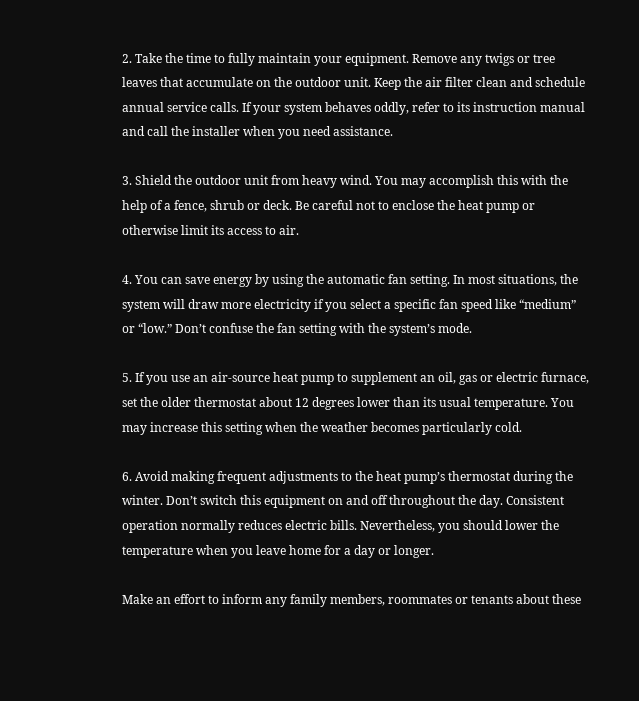2. Take the time to fully maintain your equipment. Remove any twigs or tree leaves that accumulate on the outdoor unit. Keep the air filter clean and schedule annual service calls. If your system behaves oddly, refer to its instruction manual and call the installer when you need assistance.

3. Shield the outdoor unit from heavy wind. You may accomplish this with the help of a fence, shrub or deck. Be careful not to enclose the heat pump or otherwise limit its access to air.

4. You can save energy by using the automatic fan setting. In most situations, the system will draw more electricity if you select a specific fan speed like “medium” or “low.” Don’t confuse the fan setting with the system’s mode.

5. If you use an air-source heat pump to supplement an oil, gas or electric furnace, set the older thermostat about 12 degrees lower than its usual temperature. You may increase this setting when the weather becomes particularly cold.

6. Avoid making frequent adjustments to the heat pump’s thermostat during the winter. Don’t switch this equipment on and off throughout the day. Consistent operation normally reduces electric bills. Nevertheless, you should lower the temperature when you leave home for a day or longer.

Make an effort to inform any family members, roommates or tenants about these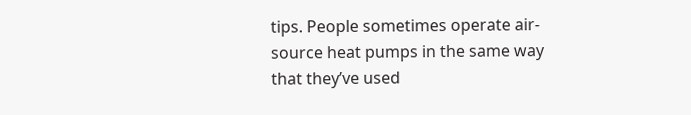tips. People sometimes operate air-source heat pumps in the same way that they’ve used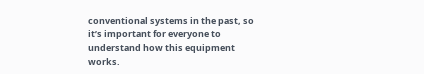conventional systems in the past, so it’s important for everyone to understand how this equipment works.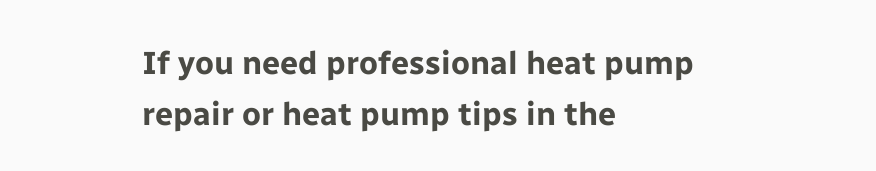If you need professional heat pump repair or heat pump tips in the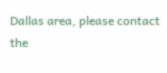Dallas area, please contact the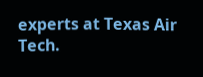experts at Texas Air Tech.